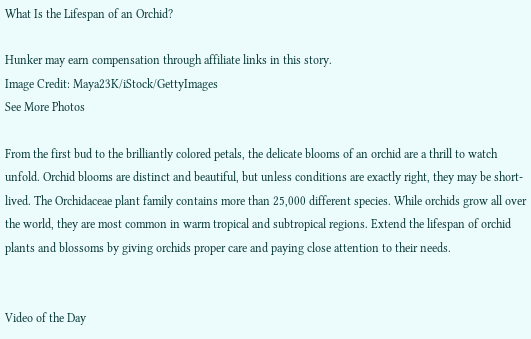What Is the Lifespan of an Orchid?

Hunker may earn compensation through affiliate links in this story.
Image Credit: Maya23K/iStock/GettyImages
See More Photos

From the first bud to the brilliantly colored petals, the delicate blooms of an orchid are a thrill to watch unfold. Orchid blooms are distinct and beautiful, but unless conditions are exactly right, they may be short-lived. The Orchidaceae plant family contains more than 25,000 different species. While orchids grow all over the world, they are most common in warm tropical and subtropical regions. Extend the lifespan of orchid plants and blossoms by giving orchids proper care and paying close attention to their needs.


Video of the Day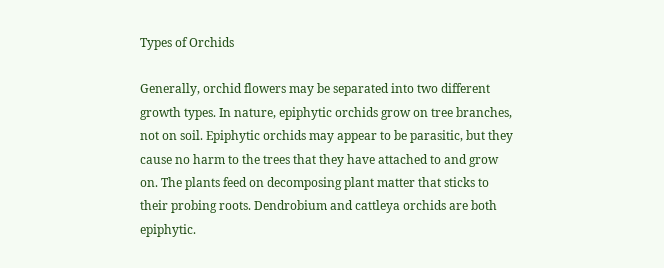Types of Orchids

Generally, orchid flowers may be separated into two different growth types. In nature, epiphytic orchids grow on tree branches, not on soil. Epiphytic orchids may appear to be parasitic, but they cause no harm to the trees that they have attached to and grow on. The plants feed on decomposing plant matter that sticks to their probing roots. Dendrobium and cattleya orchids are both epiphytic.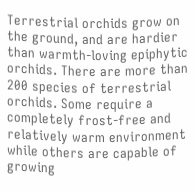Terrestrial orchids grow on the ground, and are hardier than warmth-loving epiphytic orchids. There are more than 200 species of terrestrial orchids. Some require a completely frost-free and relatively warm environment while others are capable of growing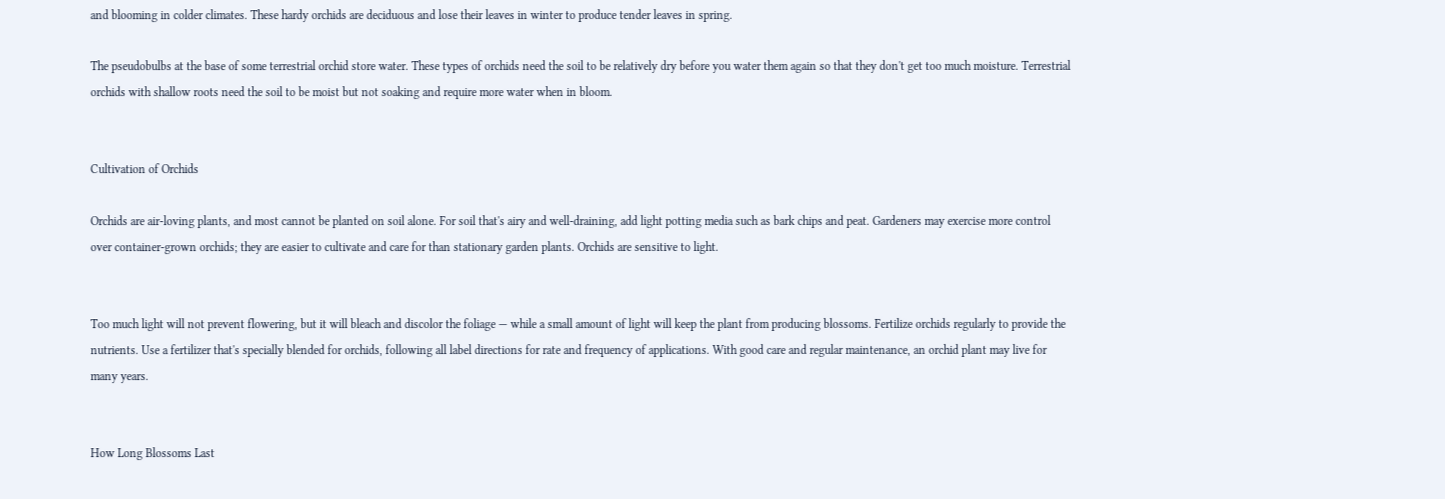and blooming in colder climates. These hardy orchids are deciduous and lose their leaves in winter to produce tender leaves in spring.

The pseudobulbs at the base of some terrestrial orchid store water. These types of orchids need the soil to be relatively dry before you water them again so that they don't get too much moisture. Terrestrial orchids with shallow roots need the soil to be moist but not soaking and require more water when in bloom.


Cultivation of Orchids

Orchids are air-loving plants, and most cannot be planted on soil alone. For soil that's airy and well-draining, add light potting media such as bark chips and peat. Gardeners may exercise more control over container-grown orchids; they are easier to cultivate and care for than stationary garden plants. Orchids are sensitive to light.


Too much light will not prevent flowering, but it will bleach and discolor the foliage — while a small amount of light will keep the plant from producing blossoms. Fertilize orchids regularly to provide the nutrients. Use a fertilizer that's specially blended for orchids, following all label directions for rate and frequency of applications. With good care and regular maintenance, an orchid plant may live for many years.


How Long Blossoms Last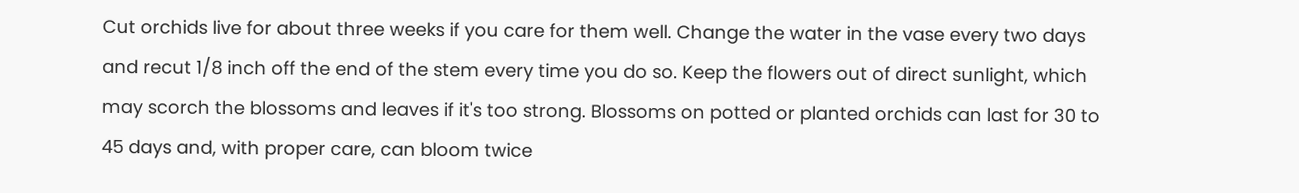Cut orchids live for about three weeks if you care for them well. Change the water in the vase every two days and recut 1/8 inch off the end of the stem every time you do so. Keep the flowers out of direct sunlight, which may scorch the blossoms and leaves if it's too strong. Blossoms on potted or planted orchids can last for 30 to 45 days and, with proper care, can bloom twice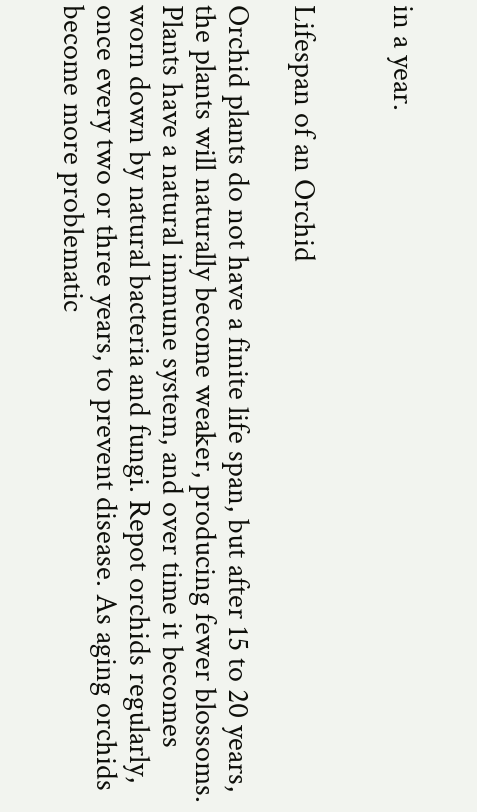in a year.


Lifespan of an Orchid

Orchid plants do not have a finite life span, but after 15 to 20 years, the plants will naturally become weaker, producing fewer blossoms. Plants have a natural immune system, and over time it becomes worn down by natural bacteria and fungi. Repot orchids regularly, once every two or three years, to prevent disease. As aging orchids become more problematic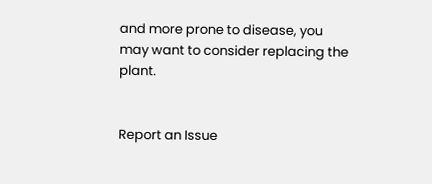and more prone to disease, you may want to consider replacing the plant.


Report an Issue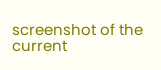screenshot of the current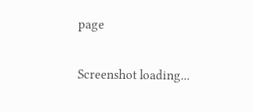page

Screenshot loading...